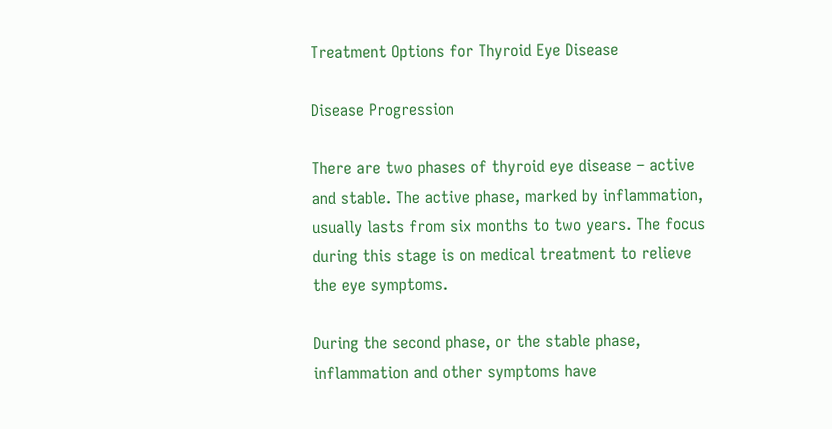Treatment Options for Thyroid Eye Disease

Disease Progression

There are two phases of thyroid eye disease – active and stable. The active phase, marked by inflammation, usually lasts from six months to two years. The focus during this stage is on medical treatment to relieve the eye symptoms.

During the second phase, or the stable phase, inflammation and other symptoms have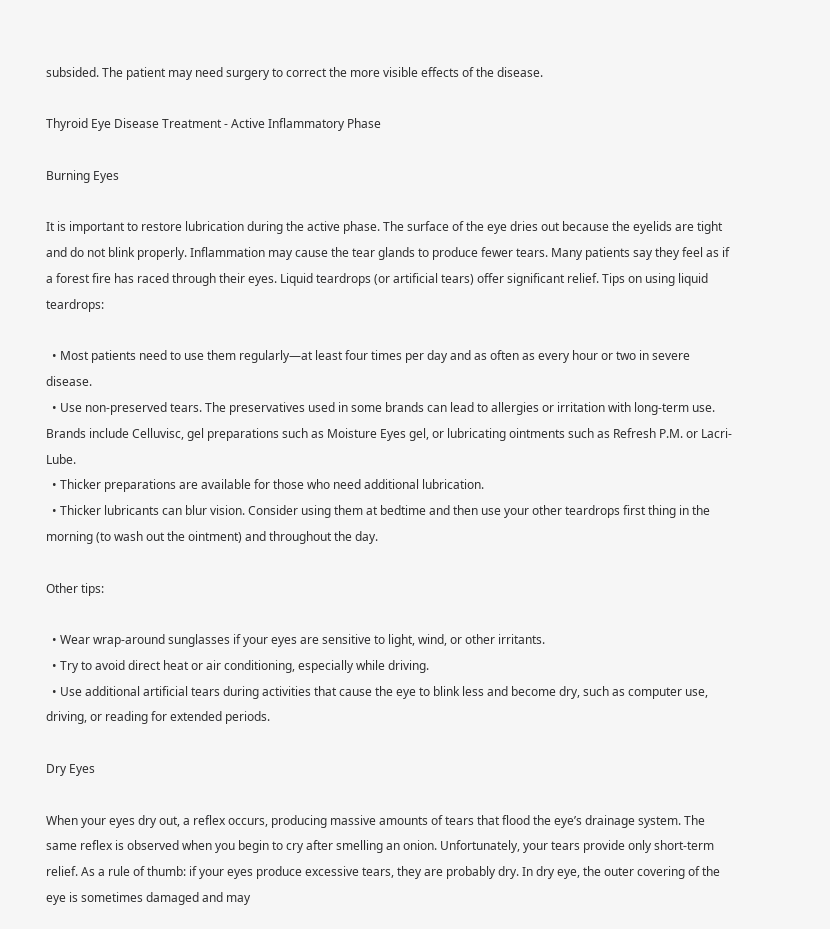subsided. The patient may need surgery to correct the more visible effects of the disease.

Thyroid Eye Disease Treatment - Active Inflammatory Phase

Burning Eyes

It is important to restore lubrication during the active phase. The surface of the eye dries out because the eyelids are tight and do not blink properly. Inflammation may cause the tear glands to produce fewer tears. Many patients say they feel as if a forest fire has raced through their eyes. Liquid teardrops (or artificial tears) offer significant relief. Tips on using liquid teardrops:

  • Most patients need to use them regularly—at least four times per day and as often as every hour or two in severe disease.
  • Use non-preserved tears. The preservatives used in some brands can lead to allergies or irritation with long-term use. Brands include Celluvisc, gel preparations such as Moisture Eyes gel, or lubricating ointments such as Refresh P.M. or Lacri-Lube.
  • Thicker preparations are available for those who need additional lubrication.
  • Thicker lubricants can blur vision. Consider using them at bedtime and then use your other teardrops first thing in the morning (to wash out the ointment) and throughout the day.

Other tips:

  • Wear wrap-around sunglasses if your eyes are sensitive to light, wind, or other irritants.
  • Try to avoid direct heat or air conditioning, especially while driving.
  • Use additional artificial tears during activities that cause the eye to blink less and become dry, such as computer use, driving, or reading for extended periods.

Dry Eyes

When your eyes dry out, a reflex occurs, producing massive amounts of tears that flood the eye’s drainage system. The same reflex is observed when you begin to cry after smelling an onion. Unfortunately, your tears provide only short-term relief. As a rule of thumb: if your eyes produce excessive tears, they are probably dry. In dry eye, the outer covering of the eye is sometimes damaged and may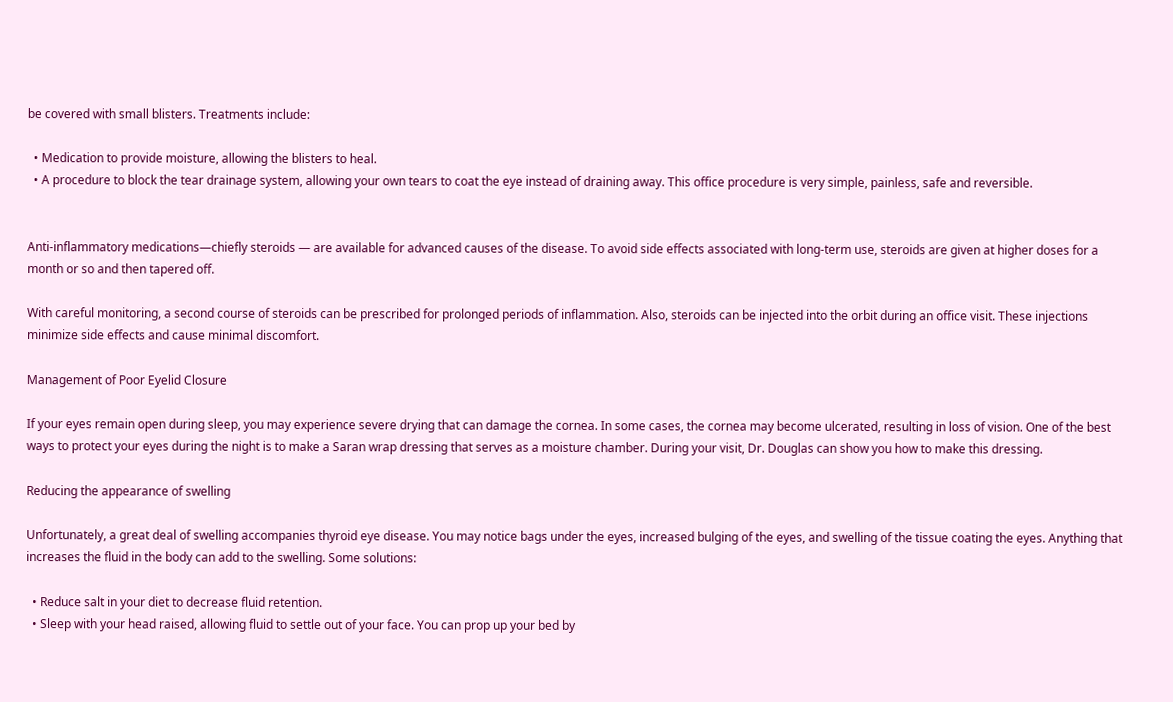be covered with small blisters. Treatments include:

  • Medication to provide moisture, allowing the blisters to heal.
  • A procedure to block the tear drainage system, allowing your own tears to coat the eye instead of draining away. This office procedure is very simple, painless, safe and reversible.


Anti-inflammatory medications—chiefly steroids — are available for advanced causes of the disease. To avoid side effects associated with long-term use, steroids are given at higher doses for a month or so and then tapered off.

With careful monitoring, a second course of steroids can be prescribed for prolonged periods of inflammation. Also, steroids can be injected into the orbit during an office visit. These injections minimize side effects and cause minimal discomfort.

Management of Poor Eyelid Closure

If your eyes remain open during sleep, you may experience severe drying that can damage the cornea. In some cases, the cornea may become ulcerated, resulting in loss of vision. One of the best ways to protect your eyes during the night is to make a Saran wrap dressing that serves as a moisture chamber. During your visit, Dr. Douglas can show you how to make this dressing.

Reducing the appearance of swelling

Unfortunately, a great deal of swelling accompanies thyroid eye disease. You may notice bags under the eyes, increased bulging of the eyes, and swelling of the tissue coating the eyes. Anything that increases the fluid in the body can add to the swelling. Some solutions:

  • Reduce salt in your diet to decrease fluid retention.
  • Sleep with your head raised, allowing fluid to settle out of your face. You can prop up your bed by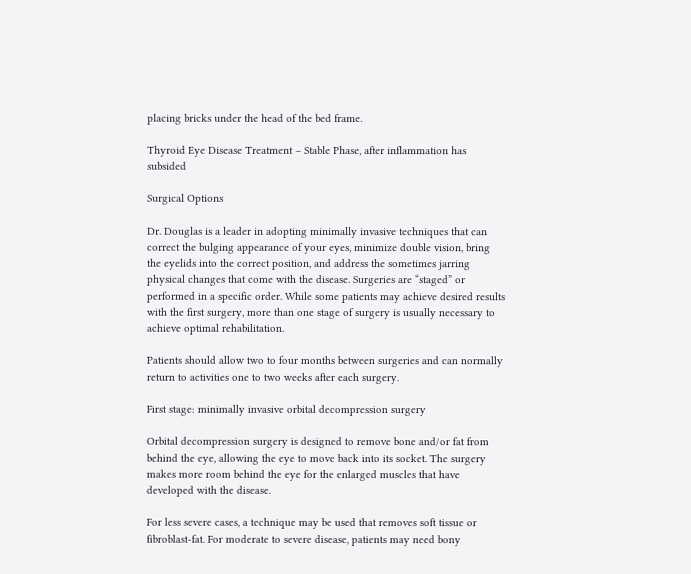placing bricks under the head of the bed frame.

Thyroid Eye Disease Treatment – Stable Phase, after inflammation has subsided

Surgical Options

Dr. Douglas is a leader in adopting minimally invasive techniques that can correct the bulging appearance of your eyes, minimize double vision, bring the eyelids into the correct position, and address the sometimes jarring physical changes that come with the disease. Surgeries are “staged” or performed in a specific order. While some patients may achieve desired results with the first surgery, more than one stage of surgery is usually necessary to achieve optimal rehabilitation.

Patients should allow two to four months between surgeries and can normally return to activities one to two weeks after each surgery.

First stage: minimally invasive orbital decompression surgery

Orbital decompression surgery is designed to remove bone and/or fat from behind the eye, allowing the eye to move back into its socket. The surgery makes more room behind the eye for the enlarged muscles that have developed with the disease.

For less severe cases, a technique may be used that removes soft tissue or fibroblast-fat. For moderate to severe disease, patients may need bony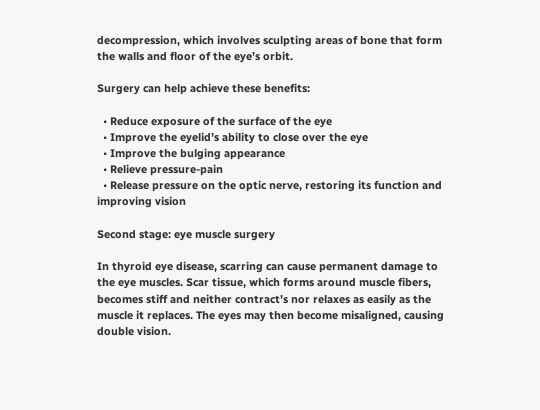decompression, which involves sculpting areas of bone that form the walls and floor of the eye’s orbit.

Surgery can help achieve these benefits:

  • Reduce exposure of the surface of the eye
  • Improve the eyelid’s ability to close over the eye
  • Improve the bulging appearance
  • Relieve pressure-pain
  • Release pressure on the optic nerve, restoring its function and improving vision

Second stage: eye muscle surgery

In thyroid eye disease, scarring can cause permanent damage to the eye muscles. Scar tissue, which forms around muscle fibers, becomes stiff and neither contract’s nor relaxes as easily as the muscle it replaces. The eyes may then become misaligned, causing double vision.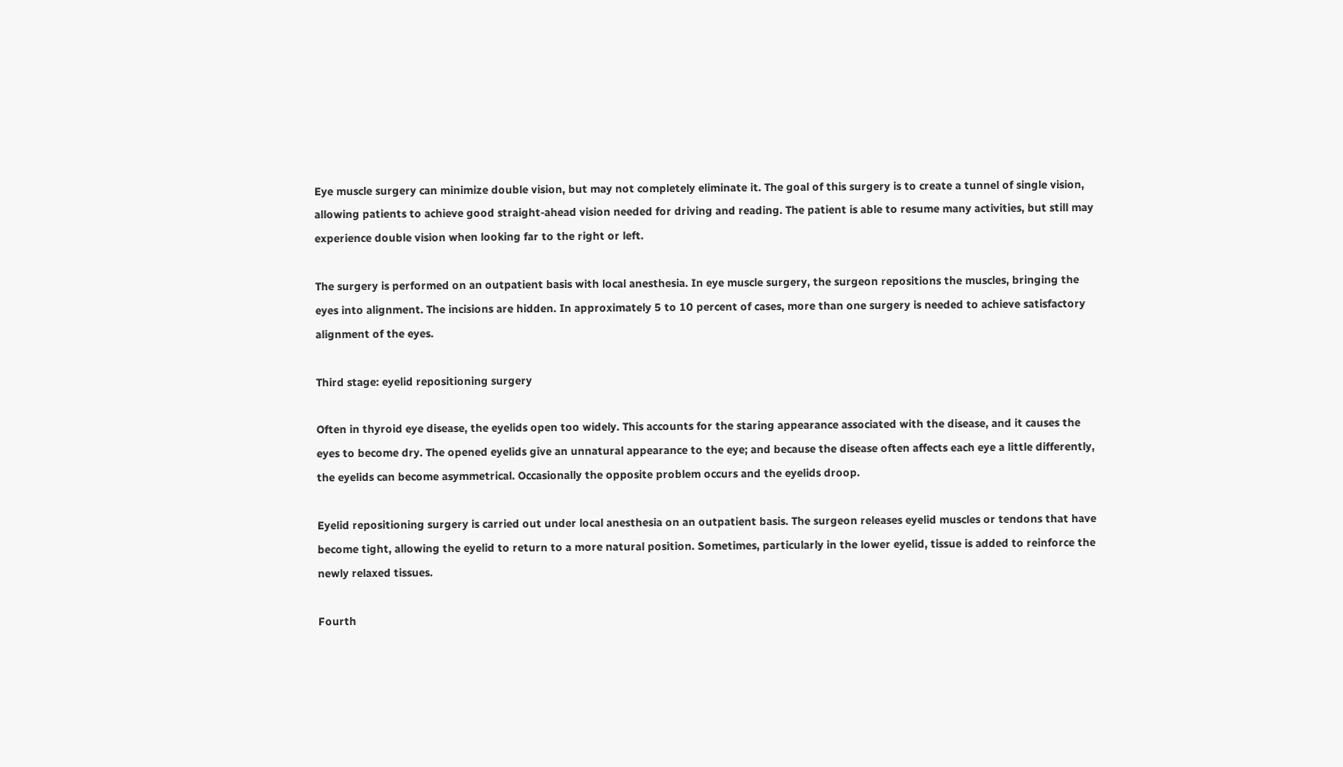Eye muscle surgery can minimize double vision, but may not completely eliminate it. The goal of this surgery is to create a tunnel of single vision, allowing patients to achieve good straight-ahead vision needed for driving and reading. The patient is able to resume many activities, but still may experience double vision when looking far to the right or left.

The surgery is performed on an outpatient basis with local anesthesia. In eye muscle surgery, the surgeon repositions the muscles, bringing the eyes into alignment. The incisions are hidden. In approximately 5 to 10 percent of cases, more than one surgery is needed to achieve satisfactory alignment of the eyes.

Third stage: eyelid repositioning surgery

Often in thyroid eye disease, the eyelids open too widely. This accounts for the staring appearance associated with the disease, and it causes the eyes to become dry. The opened eyelids give an unnatural appearance to the eye; and because the disease often affects each eye a little differently, the eyelids can become asymmetrical. Occasionally the opposite problem occurs and the eyelids droop.

Eyelid repositioning surgery is carried out under local anesthesia on an outpatient basis. The surgeon releases eyelid muscles or tendons that have become tight, allowing the eyelid to return to a more natural position. Sometimes, particularly in the lower eyelid, tissue is added to reinforce the newly relaxed tissues.

Fourth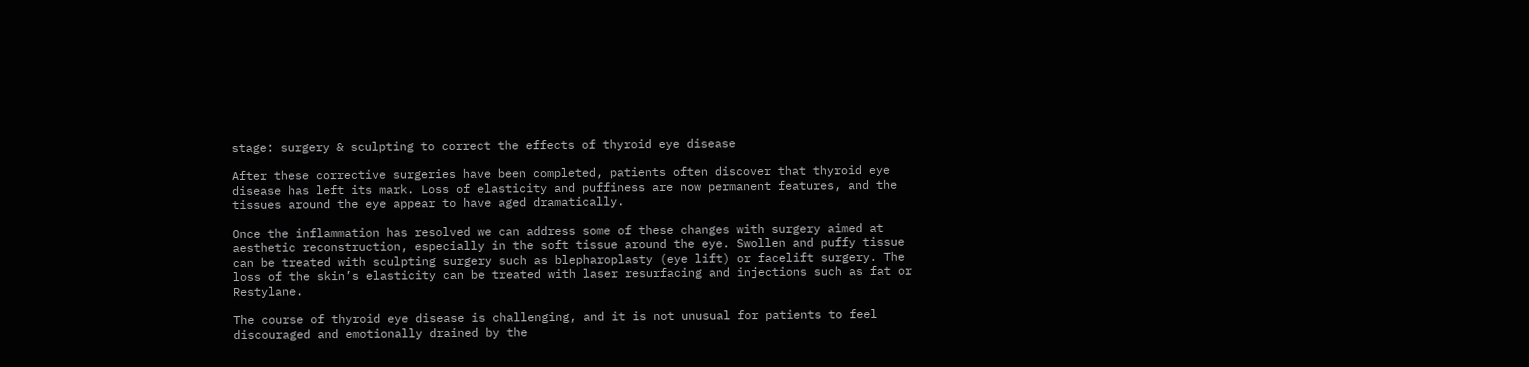stage: surgery & sculpting to correct the effects of thyroid eye disease

After these corrective surgeries have been completed, patients often discover that thyroid eye disease has left its mark. Loss of elasticity and puffiness are now permanent features, and the tissues around the eye appear to have aged dramatically.

Once the inflammation has resolved we can address some of these changes with surgery aimed at aesthetic reconstruction, especially in the soft tissue around the eye. Swollen and puffy tissue can be treated with sculpting surgery such as blepharoplasty (eye lift) or facelift surgery. The loss of the skin’s elasticity can be treated with laser resurfacing and injections such as fat or Restylane.

The course of thyroid eye disease is challenging, and it is not unusual for patients to feel discouraged and emotionally drained by the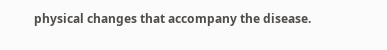physical changes that accompany the disease.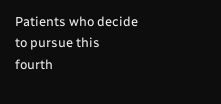Patients who decide to pursue this fourth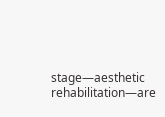stage—aesthetic rehabilitation—are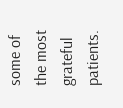some of the most grateful patients.